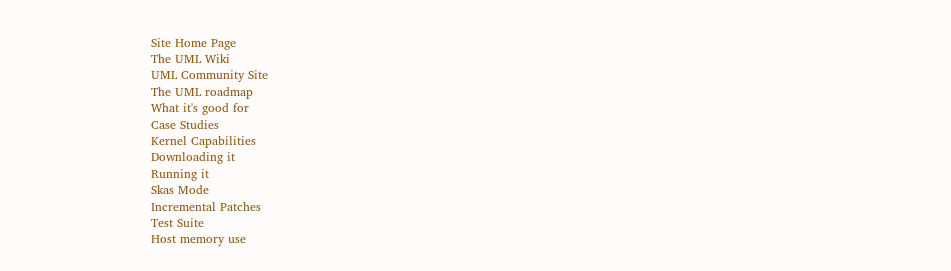Site Home Page
The UML Wiki
UML Community Site
The UML roadmap
What it's good for
Case Studies
Kernel Capabilities
Downloading it
Running it
Skas Mode
Incremental Patches
Test Suite
Host memory use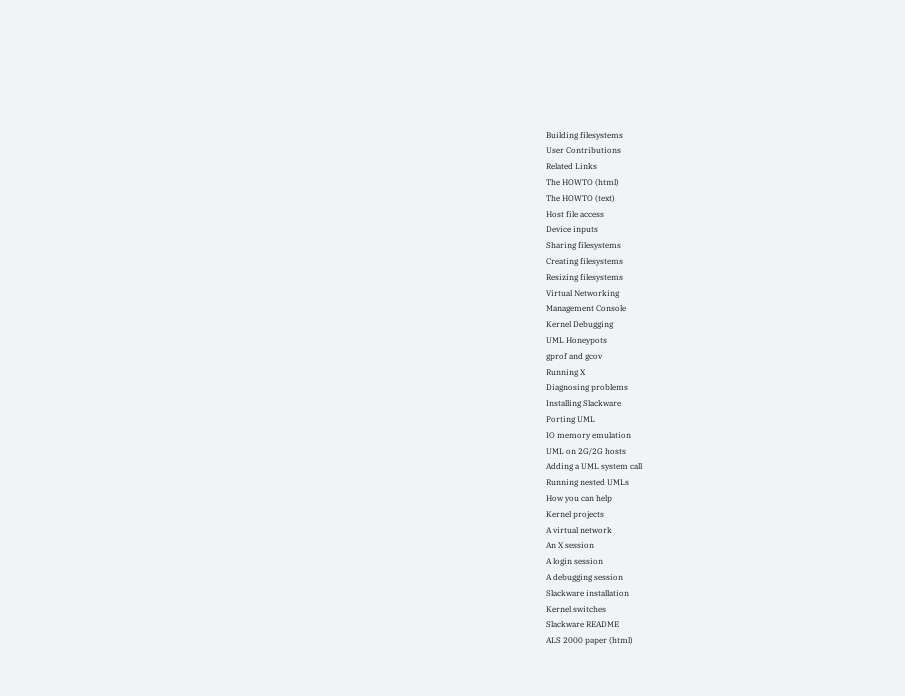Building filesystems
User Contributions
Related Links
The HOWTO (html)
The HOWTO (text)
Host file access
Device inputs
Sharing filesystems
Creating filesystems
Resizing filesystems
Virtual Networking
Management Console
Kernel Debugging
UML Honeypots
gprof and gcov
Running X
Diagnosing problems
Installing Slackware
Porting UML
IO memory emulation
UML on 2G/2G hosts
Adding a UML system call
Running nested UMLs
How you can help
Kernel projects
A virtual network
An X session
A login session
A debugging session
Slackware installation
Kernel switches
Slackware README
ALS 2000 paper (html)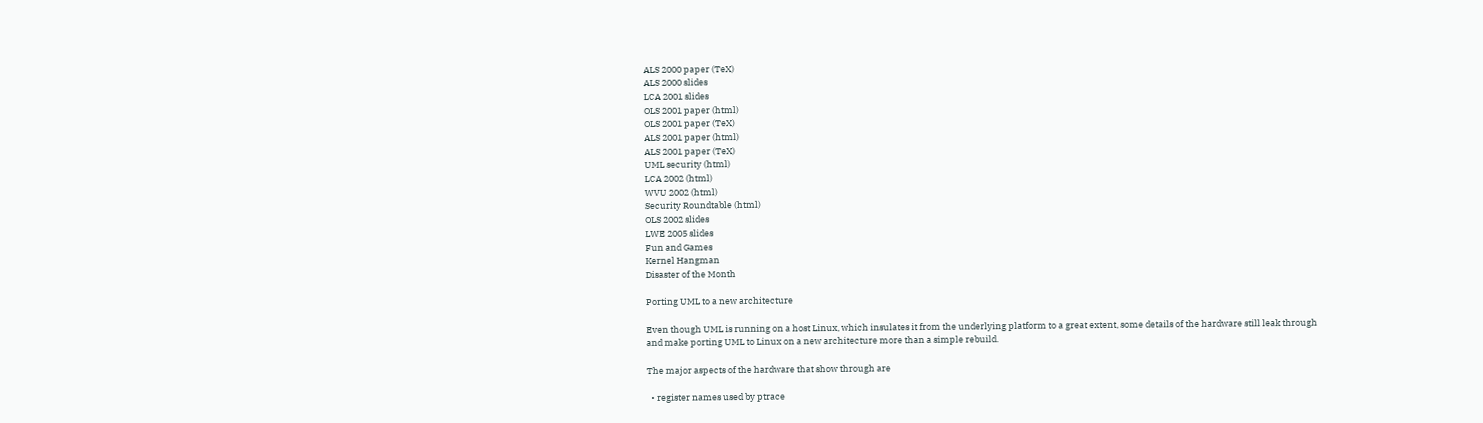ALS 2000 paper (TeX)
ALS 2000 slides
LCA 2001 slides
OLS 2001 paper (html)
OLS 2001 paper (TeX)
ALS 2001 paper (html)
ALS 2001 paper (TeX)
UML security (html)
LCA 2002 (html)
WVU 2002 (html)
Security Roundtable (html)
OLS 2002 slides
LWE 2005 slides
Fun and Games
Kernel Hangman
Disaster of the Month

Porting UML to a new architecture

Even though UML is running on a host Linux, which insulates it from the underlying platform to a great extent, some details of the hardware still leak through and make porting UML to Linux on a new architecture more than a simple rebuild.

The major aspects of the hardware that show through are

  • register names used by ptrace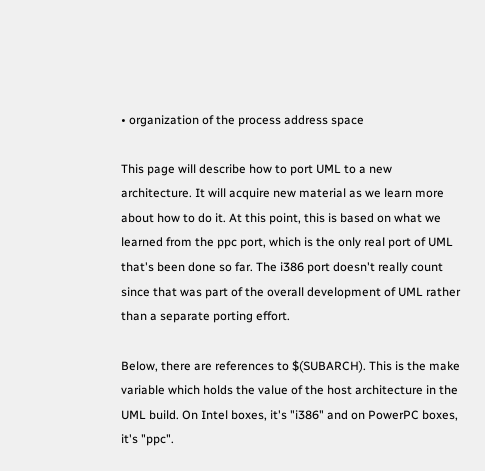• organization of the process address space

This page will describe how to port UML to a new architecture. It will acquire new material as we learn more about how to do it. At this point, this is based on what we learned from the ppc port, which is the only real port of UML that's been done so far. The i386 port doesn't really count since that was part of the overall development of UML rather than a separate porting effort.

Below, there are references to $(SUBARCH). This is the make variable which holds the value of the host architecture in the UML build. On Intel boxes, it's "i386" and on PowerPC boxes, it's "ppc".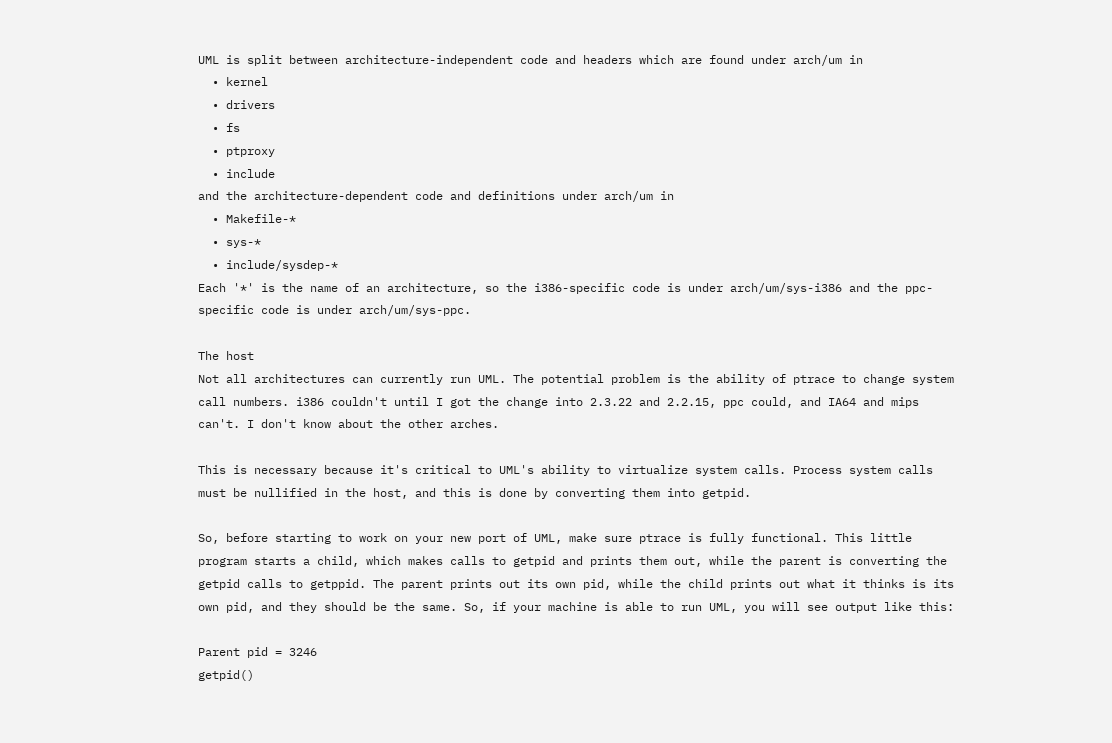UML is split between architecture-independent code and headers which are found under arch/um in
  • kernel
  • drivers
  • fs
  • ptproxy
  • include
and the architecture-dependent code and definitions under arch/um in
  • Makefile-*
  • sys-*
  • include/sysdep-*
Each '*' is the name of an architecture, so the i386-specific code is under arch/um/sys-i386 and the ppc-specific code is under arch/um/sys-ppc.

The host
Not all architectures can currently run UML. The potential problem is the ability of ptrace to change system call numbers. i386 couldn't until I got the change into 2.3.22 and 2.2.15, ppc could, and IA64 and mips can't. I don't know about the other arches.

This is necessary because it's critical to UML's ability to virtualize system calls. Process system calls must be nullified in the host, and this is done by converting them into getpid.

So, before starting to work on your new port of UML, make sure ptrace is fully functional. This little program starts a child, which makes calls to getpid and prints them out, while the parent is converting the getpid calls to getppid. The parent prints out its own pid, while the child prints out what it thinks is its own pid, and they should be the same. So, if your machine is able to run UML, you will see output like this:

Parent pid = 3246
getpid()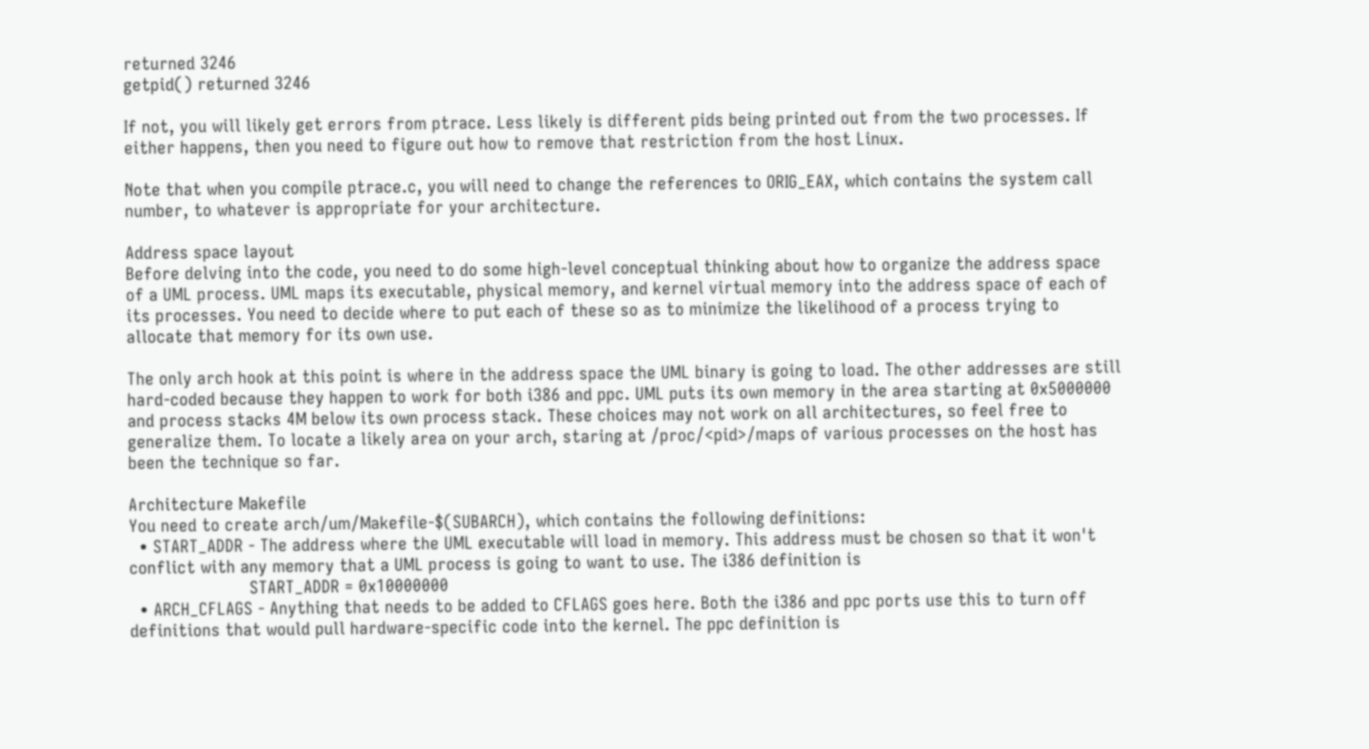returned 3246
getpid() returned 3246

If not, you will likely get errors from ptrace. Less likely is different pids being printed out from the two processes. If either happens, then you need to figure out how to remove that restriction from the host Linux.

Note that when you compile ptrace.c, you will need to change the references to ORIG_EAX, which contains the system call number, to whatever is appropriate for your architecture.

Address space layout
Before delving into the code, you need to do some high-level conceptual thinking about how to organize the address space of a UML process. UML maps its executable, physical memory, and kernel virtual memory into the address space of each of its processes. You need to decide where to put each of these so as to minimize the likelihood of a process trying to allocate that memory for its own use.

The only arch hook at this point is where in the address space the UML binary is going to load. The other addresses are still hard-coded because they happen to work for both i386 and ppc. UML puts its own memory in the area starting at 0x5000000 and process stacks 4M below its own process stack. These choices may not work on all architectures, so feel free to generalize them. To locate a likely area on your arch, staring at /proc/<pid>/maps of various processes on the host has been the technique so far.

Architecture Makefile
You need to create arch/um/Makefile-$(SUBARCH), which contains the following definitions:
  • START_ADDR - The address where the UML executable will load in memory. This address must be chosen so that it won't conflict with any memory that a UML process is going to want to use. The i386 definition is
                        START_ADDR = 0x10000000
  • ARCH_CFLAGS - Anything that needs to be added to CFLAGS goes here. Both the i386 and ppc ports use this to turn off definitions that would pull hardware-specific code into the kernel. The ppc definition is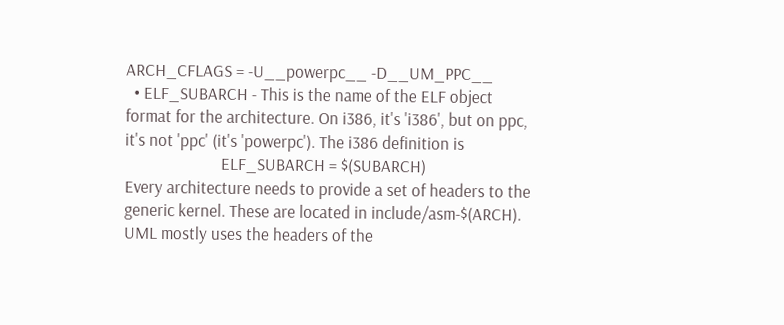ARCH_CFLAGS = -U__powerpc__ -D__UM_PPC__
  • ELF_SUBARCH - This is the name of the ELF object format for the architecture. On i386, it's 'i386', but on ppc, it's not 'ppc' (it's 'powerpc'). The i386 definition is
                        ELF_SUBARCH = $(SUBARCH)
Every architecture needs to provide a set of headers to the generic kernel. These are located in include/asm-$(ARCH). UML mostly uses the headers of the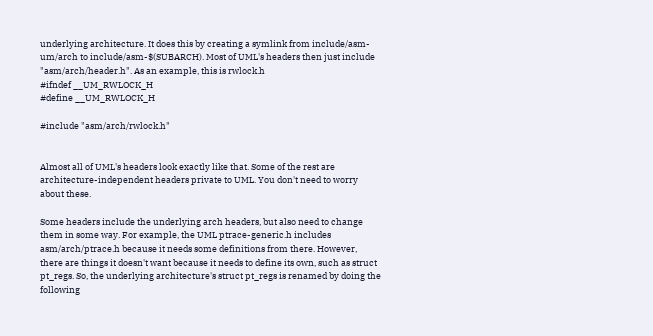underlying architecture. It does this by creating a symlink from include/asm-um/arch to include/asm-$(SUBARCH). Most of UML's headers then just include "asm/arch/header.h". As an example, this is rwlock.h
#ifndef __UM_RWLOCK_H
#define __UM_RWLOCK_H

#include "asm/arch/rwlock.h"


Almost all of UML's headers look exactly like that. Some of the rest are architecture-independent headers private to UML. You don't need to worry about these.

Some headers include the underlying arch headers, but also need to change them in some way. For example, the UML ptrace-generic.h includes asm/arch/ptrace.h because it needs some definitions from there. However, there are things it doesn't want because it needs to define its own, such as struct pt_regs. So, the underlying architecture's struct pt_regs is renamed by doing the following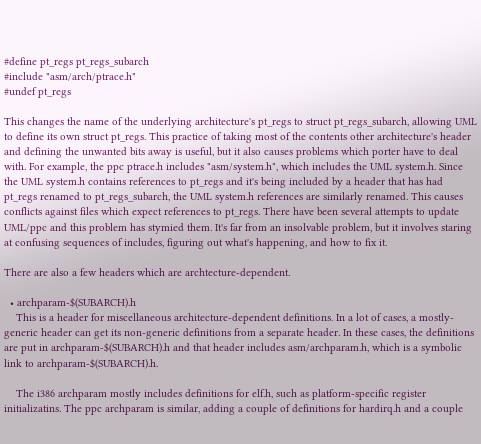#define pt_regs pt_regs_subarch
#include "asm/arch/ptrace.h"
#undef pt_regs

This changes the name of the underlying architecture's pt_regs to struct pt_regs_subarch, allowing UML to define its own struct pt_regs. This practice of taking most of the contents other architecture's header and defining the unwanted bits away is useful, but it also causes problems which porter have to deal with. For example, the ppc ptrace.h includes "asm/system.h", which includes the UML system.h. Since the UML system.h contains references to pt_regs and it's being included by a header that has had pt_regs renamed to pt_regs_subarch, the UML system.h references are similarly renamed. This causes conflicts against files which expect references to pt_regs. There have been several attempts to update UML/ppc and this problem has stymied them. It's far from an insolvable problem, but it involves staring at confusing sequences of includes, figuring out what's happening, and how to fix it.

There are also a few headers which are archtecture-dependent.

  • archparam-$(SUBARCH).h
    This is a header for miscellaneous architecture-dependent definitions. In a lot of cases, a mostly-generic header can get its non-generic definitions from a separate header. In these cases, the definitions are put in archparam-$(SUBARCH).h and that header includes asm/archparam.h, which is a symbolic link to archparam-$(SUBARCH).h.

    The i386 archparam mostly includes definitions for elf.h, such as platform-specific register initializatins. The ppc archparam is similar, adding a couple of definitions for hardirq.h and a couple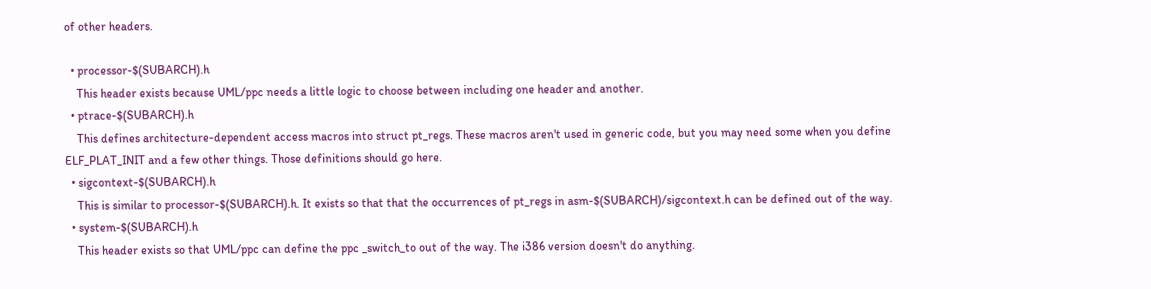of other headers.

  • processor-$(SUBARCH).h
    This header exists because UML/ppc needs a little logic to choose between including one header and another.
  • ptrace-$(SUBARCH).h
    This defines architecture-dependent access macros into struct pt_regs. These macros aren't used in generic code, but you may need some when you define ELF_PLAT_INIT and a few other things. Those definitions should go here.
  • sigcontext-$(SUBARCH).h
    This is similar to processor-$(SUBARCH).h. It exists so that that the occurrences of pt_regs in asm-$(SUBARCH)/sigcontext.h can be defined out of the way.
  • system-$(SUBARCH).h
    This header exists so that UML/ppc can define the ppc _switch_to out of the way. The i386 version doesn't do anything.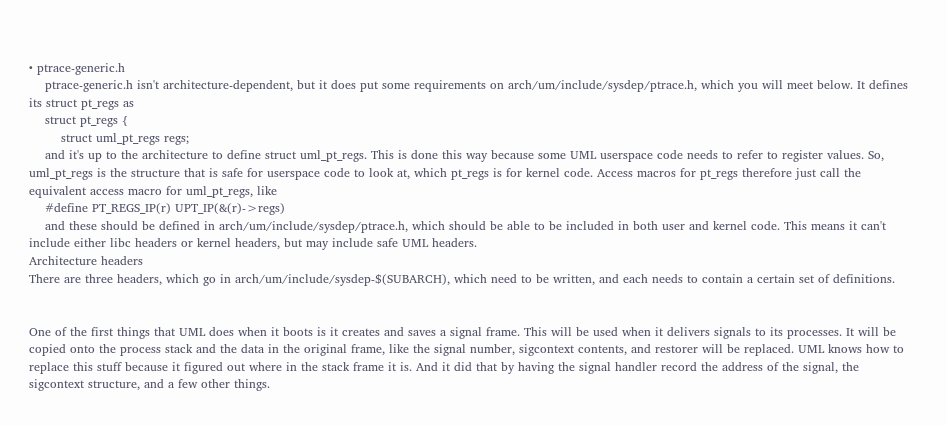• ptrace-generic.h
    ptrace-generic.h isn't architecture-dependent, but it does put some requirements on arch/um/include/sysdep/ptrace.h, which you will meet below. It defines its struct pt_regs as
    struct pt_regs {
        struct uml_pt_regs regs;
    and it's up to the architecture to define struct uml_pt_regs. This is done this way because some UML userspace code needs to refer to register values. So, uml_pt_regs is the structure that is safe for userspace code to look at, which pt_regs is for kernel code. Access macros for pt_regs therefore just call the equivalent access macro for uml_pt_regs, like
    #define PT_REGS_IP(r) UPT_IP(&(r)->regs)
    and these should be defined in arch/um/include/sysdep/ptrace.h, which should be able to be included in both user and kernel code. This means it can't include either libc headers or kernel headers, but may include safe UML headers.
Architecture headers
There are three headers, which go in arch/um/include/sysdep-$(SUBARCH), which need to be written, and each needs to contain a certain set of definitions.


One of the first things that UML does when it boots is it creates and saves a signal frame. This will be used when it delivers signals to its processes. It will be copied onto the process stack and the data in the original frame, like the signal number, sigcontext contents, and restorer will be replaced. UML knows how to replace this stuff because it figured out where in the stack frame it is. And it did that by having the signal handler record the address of the signal, the sigcontext structure, and a few other things.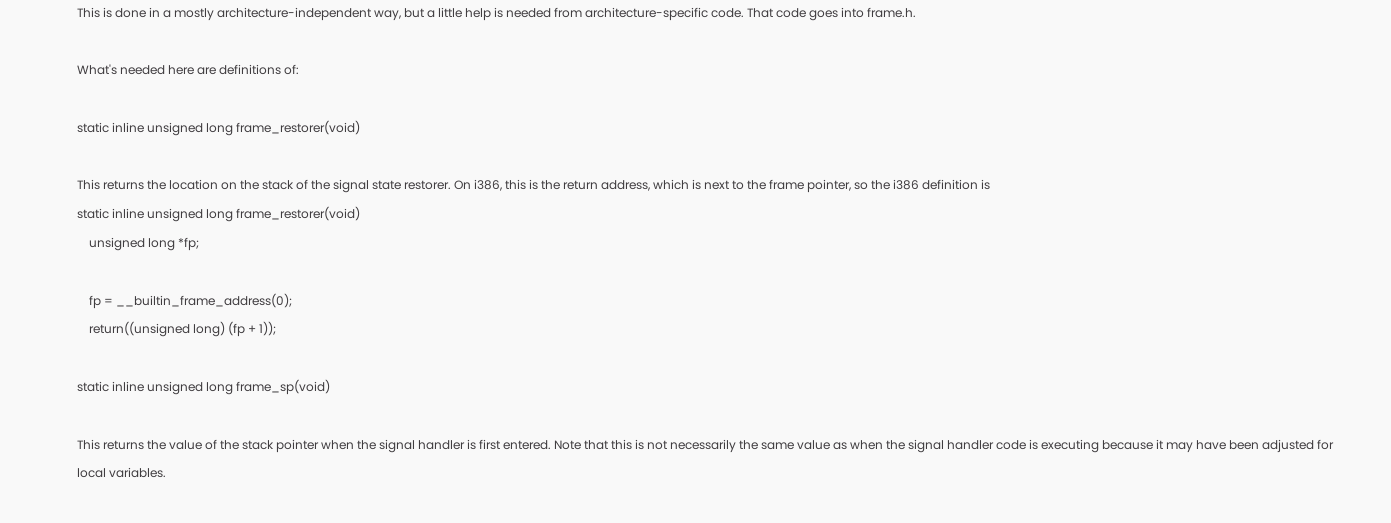This is done in a mostly architecture-independent way, but a little help is needed from architecture-specific code. That code goes into frame.h.

What's needed here are definitions of:

static inline unsigned long frame_restorer(void)

This returns the location on the stack of the signal state restorer. On i386, this is the return address, which is next to the frame pointer, so the i386 definition is
static inline unsigned long frame_restorer(void)
    unsigned long *fp;

    fp = __builtin_frame_address(0);
    return((unsigned long) (fp + 1));

static inline unsigned long frame_sp(void)

This returns the value of the stack pointer when the signal handler is first entered. Note that this is not necessarily the same value as when the signal handler code is executing because it may have been adjusted for local variables.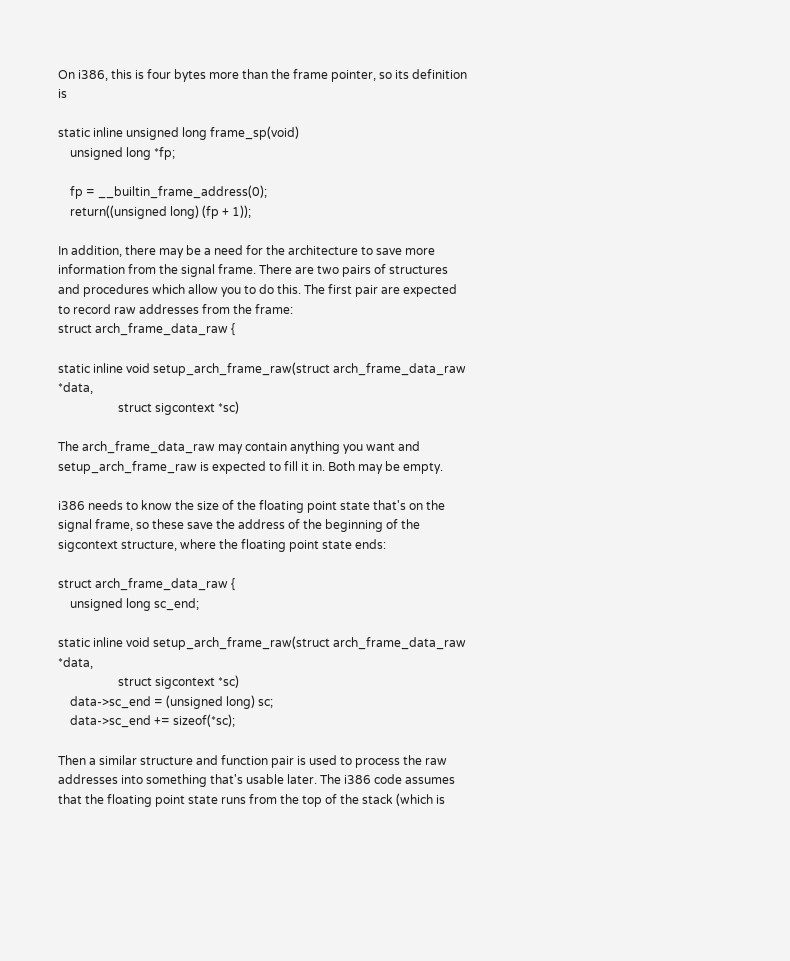On i386, this is four bytes more than the frame pointer, so its definition is

static inline unsigned long frame_sp(void)
    unsigned long *fp;

    fp = __builtin_frame_address(0);
    return((unsigned long) (fp + 1));

In addition, there may be a need for the architecture to save more information from the signal frame. There are two pairs of structures and procedures which allow you to do this. The first pair are expected to record raw addresses from the frame:
struct arch_frame_data_raw {

static inline void setup_arch_frame_raw(struct arch_frame_data_raw *data,
                    struct sigcontext *sc)

The arch_frame_data_raw may contain anything you want and setup_arch_frame_raw is expected to fill it in. Both may be empty.

i386 needs to know the size of the floating point state that's on the signal frame, so these save the address of the beginning of the sigcontext structure, where the floating point state ends:

struct arch_frame_data_raw {
    unsigned long sc_end;

static inline void setup_arch_frame_raw(struct arch_frame_data_raw *data,
                    struct sigcontext *sc)
    data->sc_end = (unsigned long) sc;
    data->sc_end += sizeof(*sc);

Then a similar structure and function pair is used to process the raw addresses into something that's usable later. The i386 code assumes that the floating point state runs from the top of the stack (which is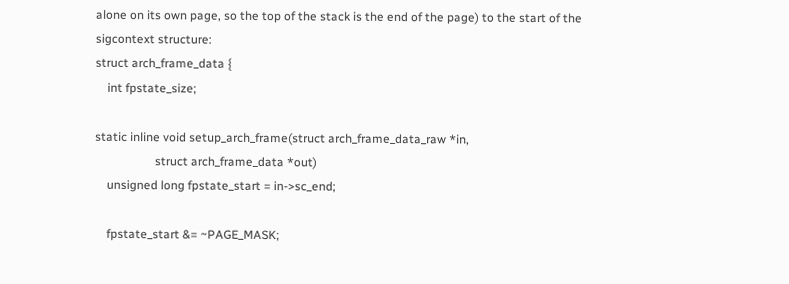alone on its own page, so the top of the stack is the end of the page) to the start of the sigcontext structure:
struct arch_frame_data {
    int fpstate_size;

static inline void setup_arch_frame(struct arch_frame_data_raw *in,
                    struct arch_frame_data *out)
    unsigned long fpstate_start = in->sc_end;

    fpstate_start &= ~PAGE_MASK;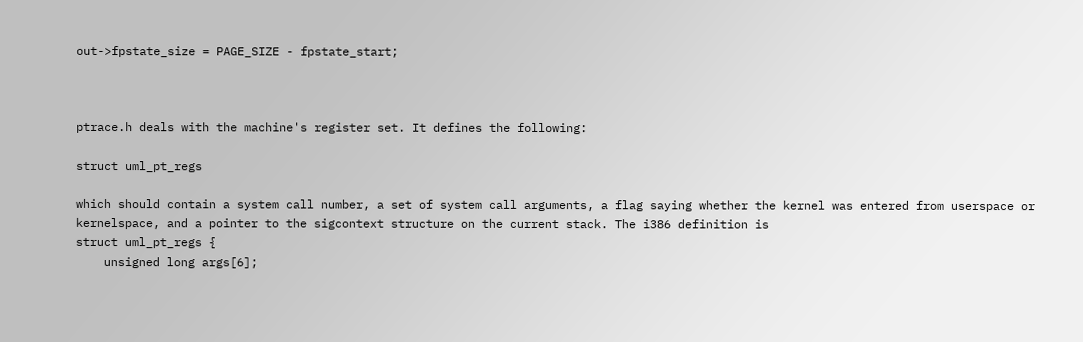out->fpstate_size = PAGE_SIZE - fpstate_start;



ptrace.h deals with the machine's register set. It defines the following:

struct uml_pt_regs

which should contain a system call number, a set of system call arguments, a flag saying whether the kernel was entered from userspace or kernelspace, and a pointer to the sigcontext structure on the current stack. The i386 definition is
struct uml_pt_regs {
    unsigned long args[6];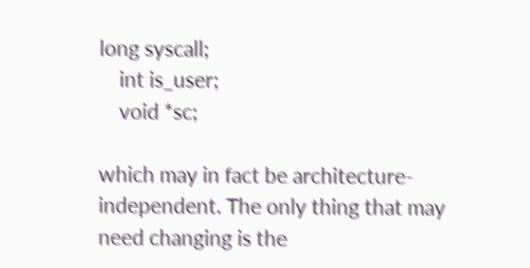long syscall;
    int is_user;
    void *sc;

which may in fact be architecture-independent. The only thing that may need changing is the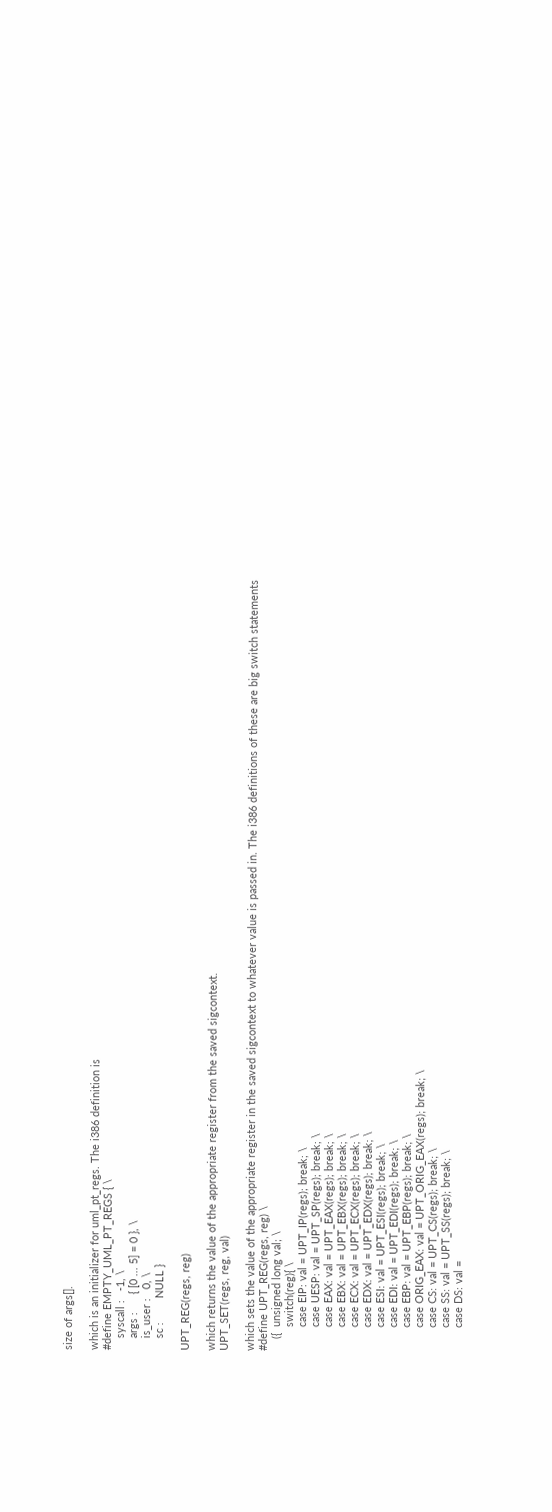size of args[].

which is an initializer for uml_pt_regs. The i386 definition is
#define EMPTY_UML_PT_REGS { \
    syscall :   -1, \
    args :      { [0 ... 5] = 0 }, \
    is_user :   0, \
    sc :        NULL }

UPT_REG(regs, reg)

which returns the value of the appropriate register from the saved sigcontext.
UPT_SET(regs, reg, val)

which sets the value of the appropriate register in the saved sigcontext to whatever value is passed in. The i386 definitions of these are big switch statements
#define UPT_REG(regs, reg) \
    ({  unsigned long val; \
        switch(reg){ \
        case EIP: val = UPT_IP(regs); break; \
        case UESP: val = UPT_SP(regs); break; \
        case EAX: val = UPT_EAX(regs); break; \
        case EBX: val = UPT_EBX(regs); break; \
        case ECX: val = UPT_ECX(regs); break; \
        case EDX: val = UPT_EDX(regs); break; \
        case ESI: val = UPT_ESI(regs); break; \
        case EDI: val = UPT_EDI(regs); break; \
        case EBP: val = UPT_EBP(regs); break; \
        case ORIG_EAX: val = UPT_ORIG_EAX(regs); break; \
        case CS: val = UPT_CS(regs); break; \
        case SS: val = UPT_SS(regs); break; \
        case DS: val =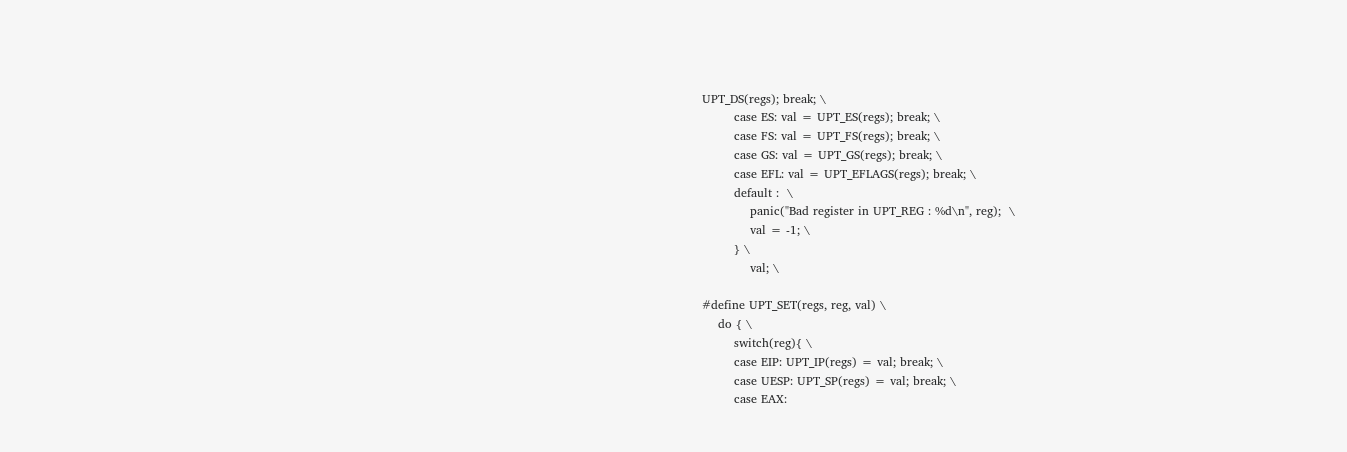UPT_DS(regs); break; \
        case ES: val = UPT_ES(regs); break; \
        case FS: val = UPT_FS(regs); break; \
        case GS: val = UPT_GS(regs); break; \
        case EFL: val = UPT_EFLAGS(regs); break; \
        default :  \
            panic("Bad register in UPT_REG : %d\n", reg);  \
            val = -1; \
        } \
            val; \

#define UPT_SET(regs, reg, val) \
    do { \
        switch(reg){ \
        case EIP: UPT_IP(regs) = val; break; \
        case UESP: UPT_SP(regs) = val; break; \
        case EAX: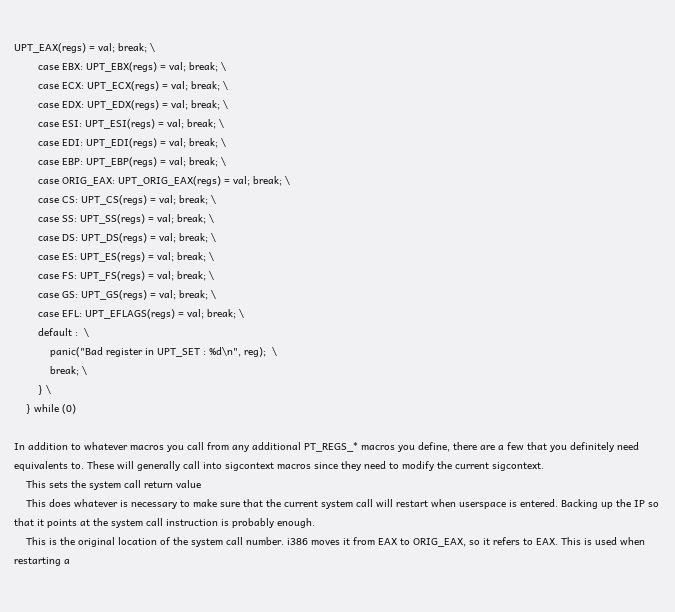UPT_EAX(regs) = val; break; \
        case EBX: UPT_EBX(regs) = val; break; \
        case ECX: UPT_ECX(regs) = val; break; \
        case EDX: UPT_EDX(regs) = val; break; \
        case ESI: UPT_ESI(regs) = val; break; \
        case EDI: UPT_EDI(regs) = val; break; \
        case EBP: UPT_EBP(regs) = val; break; \
        case ORIG_EAX: UPT_ORIG_EAX(regs) = val; break; \
        case CS: UPT_CS(regs) = val; break; \
        case SS: UPT_SS(regs) = val; break; \
        case DS: UPT_DS(regs) = val; break; \
        case ES: UPT_ES(regs) = val; break; \
        case FS: UPT_FS(regs) = val; break; \
        case GS: UPT_GS(regs) = val; break; \
        case EFL: UPT_EFLAGS(regs) = val; break; \
        default :  \
            panic("Bad register in UPT_SET : %d\n", reg);  \
            break; \
        } \
    } while (0)

In addition to whatever macros you call from any additional PT_REGS_* macros you define, there are a few that you definitely need equivalents to. These will generally call into sigcontext macros since they need to modify the current sigcontext.
    This sets the system call return value
    This does whatever is necessary to make sure that the current system call will restart when userspace is entered. Backing up the IP so that it points at the system call instruction is probably enough.
    This is the original location of the system call number. i386 moves it from EAX to ORIG_EAX, so it refers to EAX. This is used when restarting a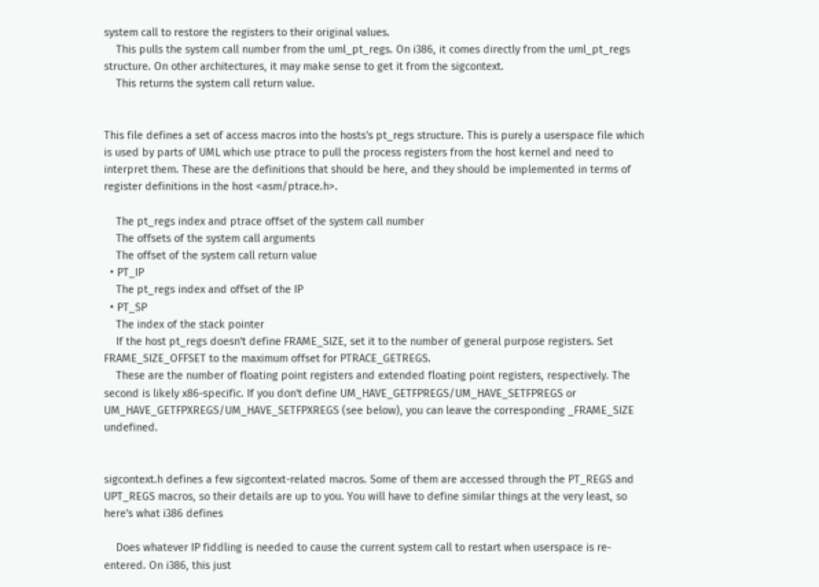system call to restore the registers to their original values.
    This pulls the system call number from the uml_pt_regs. On i386, it comes directly from the uml_pt_regs structure. On other architectures, it may make sense to get it from the sigcontext.
    This returns the system call return value.


This file defines a set of access macros into the hosts's pt_regs structure. This is purely a userspace file which is used by parts of UML which use ptrace to pull the process registers from the host kernel and need to interpret them. These are the definitions that should be here, and they should be implemented in terms of register definitions in the host <asm/ptrace.h>.

    The pt_regs index and ptrace offset of the system call number
    The offsets of the system call arguments
    The offset of the system call return value
  • PT_IP
    The pt_regs index and offset of the IP
  • PT_SP
    The index of the stack pointer
    If the host pt_regs doesn't define FRAME_SIZE, set it to the number of general purpose registers. Set FRAME_SIZE_OFFSET to the maximum offset for PTRACE_GETREGS.
    These are the number of floating point registers and extended floating point registers, respectively. The second is likely x86-specific. If you don't define UM_HAVE_GETFPREGS/UM_HAVE_SETFPREGS or UM_HAVE_GETFPXREGS/UM_HAVE_SETFPXREGS (see below), you can leave the corresponding _FRAME_SIZE undefined.


sigcontext.h defines a few sigcontext-related macros. Some of them are accessed through the PT_REGS and UPT_REGS macros, so their details are up to you. You will have to define similar things at the very least, so here's what i386 defines

    Does whatever IP fiddling is needed to cause the current system call to restart when userspace is re-entered. On i386, this just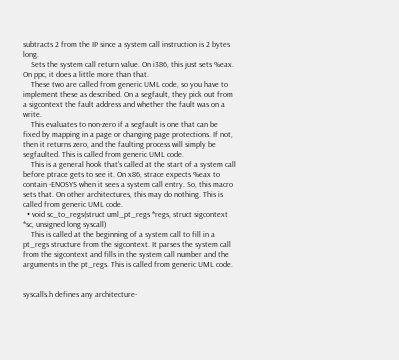subtracts 2 from the IP since a system call instruction is 2 bytes long.
    Sets the system call return value. On i386, this just sets %eax. On ppc, it does a little more than that.
    These two are called from generic UML code, so you have to implement these as described. On a segfault, they pick out from a sigcontext the fault address and whether the fault was on a write.
    This evaluates to non-zero if a segfault is one that can be fixed by mapping in a page or changing page protections. If not, then it returns zero, and the faulting process will simply be segfaulted. This is called from generic UML code.
    This is a general hook that's called at the start of a system call before ptrace gets to see it. On x86, strace expects %eax to contain -ENOSYS when it sees a system call entry. So, this macro sets that. On other architectures, this may do nothing. This is called from generic UML code.
  • void sc_to_regs(struct uml_pt_regs *regs, struct sigcontext *sc, unsigned long syscall)
    This is called at the beginning of a system call to fill in a pt_regs structure from the sigcontext. It parses the system call from the sigcontext and fills in the system call number and the arguments in the pt_regs. This is called from generic UML code.


syscalls.h defines any architecture-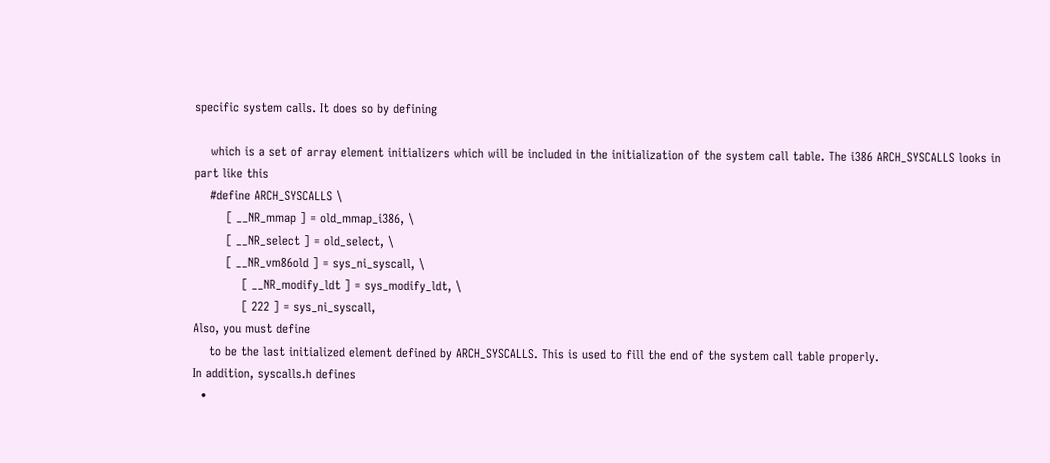specific system calls. It does so by defining

    which is a set of array element initializers which will be included in the initialization of the system call table. The i386 ARCH_SYSCALLS looks in part like this
    #define ARCH_SYSCALLS \
        [ __NR_mmap ] = old_mmap_i386, \
        [ __NR_select ] = old_select, \
        [ __NR_vm86old ] = sys_ni_syscall, \
            [ __NR_modify_ldt ] = sys_modify_ldt, \
            [ 222 ] = sys_ni_syscall,
Also, you must define
    to be the last initialized element defined by ARCH_SYSCALLS. This is used to fill the end of the system call table properly.
In addition, syscalls.h defines
  •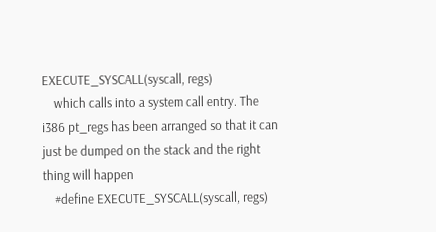EXECUTE_SYSCALL(syscall, regs)
    which calls into a system call entry. The i386 pt_regs has been arranged so that it can just be dumped on the stack and the right thing will happen
    #define EXECUTE_SYSCALL(syscall, regs)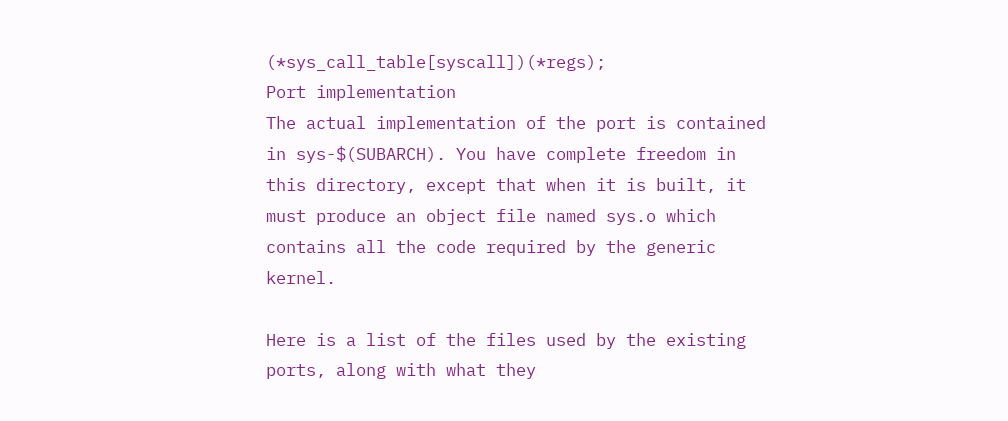(*sys_call_table[syscall])(*regs);
Port implementation
The actual implementation of the port is contained in sys-$(SUBARCH). You have complete freedom in this directory, except that when it is built, it must produce an object file named sys.o which contains all the code required by the generic kernel.

Here is a list of the files used by the existing ports, along with what they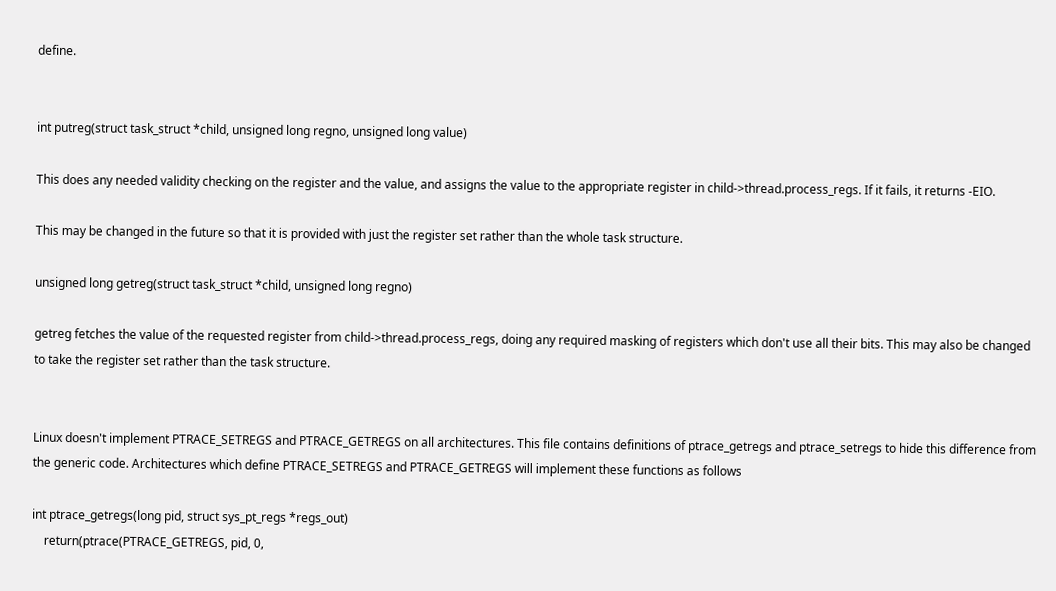define.


int putreg(struct task_struct *child, unsigned long regno, unsigned long value)

This does any needed validity checking on the register and the value, and assigns the value to the appropriate register in child->thread.process_regs. If it fails, it returns -EIO.

This may be changed in the future so that it is provided with just the register set rather than the whole task structure.

unsigned long getreg(struct task_struct *child, unsigned long regno)

getreg fetches the value of the requested register from child->thread.process_regs, doing any required masking of registers which don't use all their bits. This may also be changed to take the register set rather than the task structure.


Linux doesn't implement PTRACE_SETREGS and PTRACE_GETREGS on all architectures. This file contains definitions of ptrace_getregs and ptrace_setregs to hide this difference from the generic code. Architectures which define PTRACE_SETREGS and PTRACE_GETREGS will implement these functions as follows

int ptrace_getregs(long pid, struct sys_pt_regs *regs_out)
    return(ptrace(PTRACE_GETREGS, pid, 0,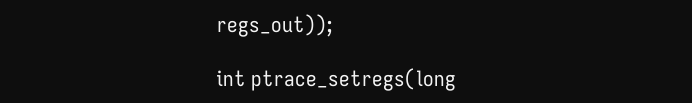regs_out));

int ptrace_setregs(long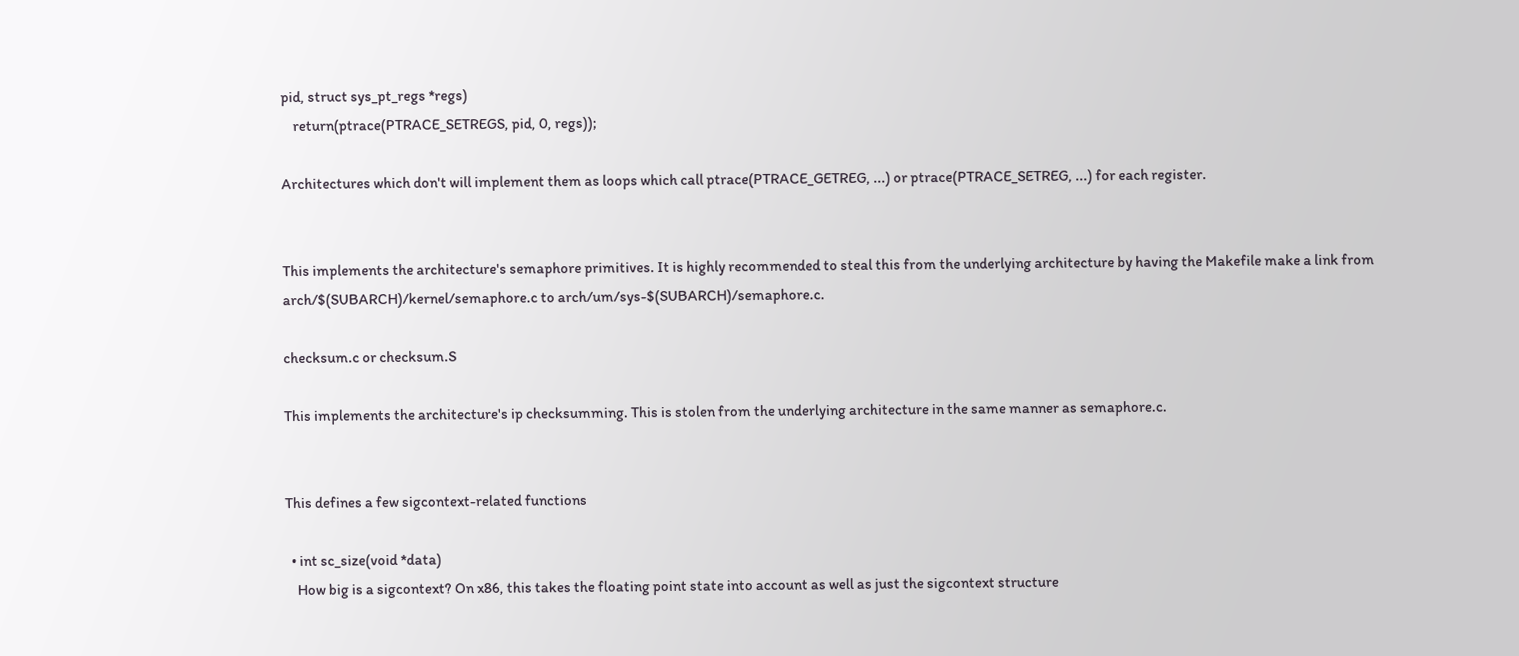pid, struct sys_pt_regs *regs)
    return(ptrace(PTRACE_SETREGS, pid, 0, regs));

Architectures which don't will implement them as loops which call ptrace(PTRACE_GETREG, ...) or ptrace(PTRACE_SETREG, ...) for each register.


This implements the architecture's semaphore primitives. It is highly recommended to steal this from the underlying architecture by having the Makefile make a link from arch/$(SUBARCH)/kernel/semaphore.c to arch/um/sys-$(SUBARCH)/semaphore.c.

checksum.c or checksum.S

This implements the architecture's ip checksumming. This is stolen from the underlying architecture in the same manner as semaphore.c.


This defines a few sigcontext-related functions

  • int sc_size(void *data)
    How big is a sigcontext? On x86, this takes the floating point state into account as well as just the sigcontext structure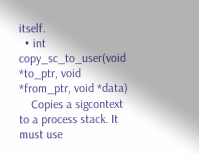itself.
  • int copy_sc_to_user(void *to_ptr, void *from_ptr, void *data)
    Copies a sigcontext to a process stack. It must use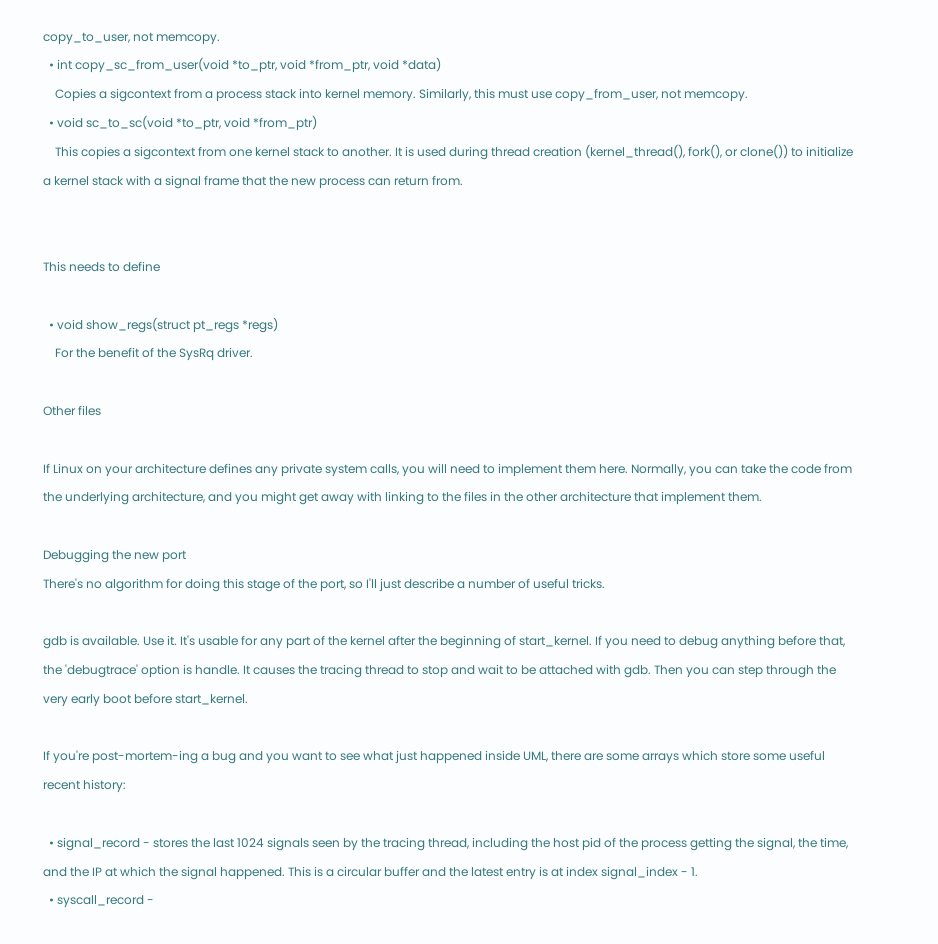copy_to_user, not memcopy.
  • int copy_sc_from_user(void *to_ptr, void *from_ptr, void *data)
    Copies a sigcontext from a process stack into kernel memory. Similarly, this must use copy_from_user, not memcopy.
  • void sc_to_sc(void *to_ptr, void *from_ptr)
    This copies a sigcontext from one kernel stack to another. It is used during thread creation (kernel_thread(), fork(), or clone()) to initialize a kernel stack with a signal frame that the new process can return from.


This needs to define

  • void show_regs(struct pt_regs *regs)
    For the benefit of the SysRq driver.

Other files

If Linux on your architecture defines any private system calls, you will need to implement them here. Normally, you can take the code from the underlying architecture, and you might get away with linking to the files in the other architecture that implement them.

Debugging the new port
There's no algorithm for doing this stage of the port, so I'll just describe a number of useful tricks.

gdb is available. Use it. It's usable for any part of the kernel after the beginning of start_kernel. If you need to debug anything before that, the 'debugtrace' option is handle. It causes the tracing thread to stop and wait to be attached with gdb. Then you can step through the very early boot before start_kernel.

If you're post-mortem-ing a bug and you want to see what just happened inside UML, there are some arrays which store some useful recent history:

  • signal_record - stores the last 1024 signals seen by the tracing thread, including the host pid of the process getting the signal, the time, and the IP at which the signal happened. This is a circular buffer and the latest entry is at index signal_index - 1.
  • syscall_record -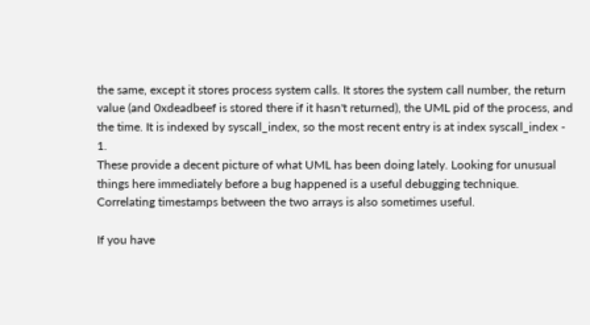the same, except it stores process system calls. It stores the system call number, the return value (and 0xdeadbeef is stored there if it hasn't returned), the UML pid of the process, and the time. It is indexed by syscall_index, so the most recent entry is at index syscall_index - 1.
These provide a decent picture of what UML has been doing lately. Looking for unusual things here immediately before a bug happened is a useful debugging technique. Correlating timestamps between the two arrays is also sometimes useful.

If you have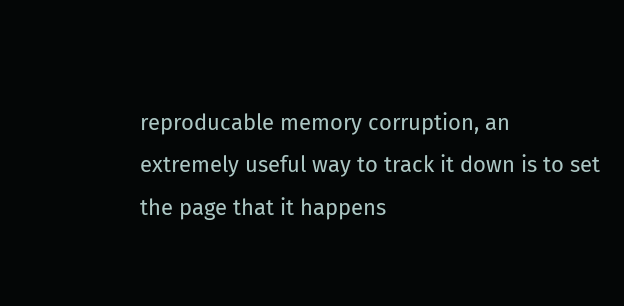reproducable memory corruption, an extremely useful way to track it down is to set the page that it happens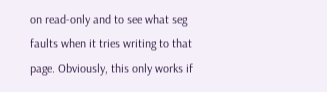on read-only and to see what seg faults when it tries writing to that page. Obviously, this only works if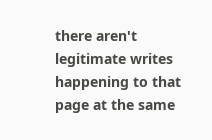there aren't legitimate writes happening to that page at the same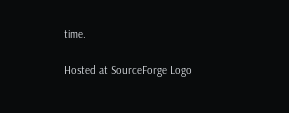time.

Hosted at SourceForge Logo